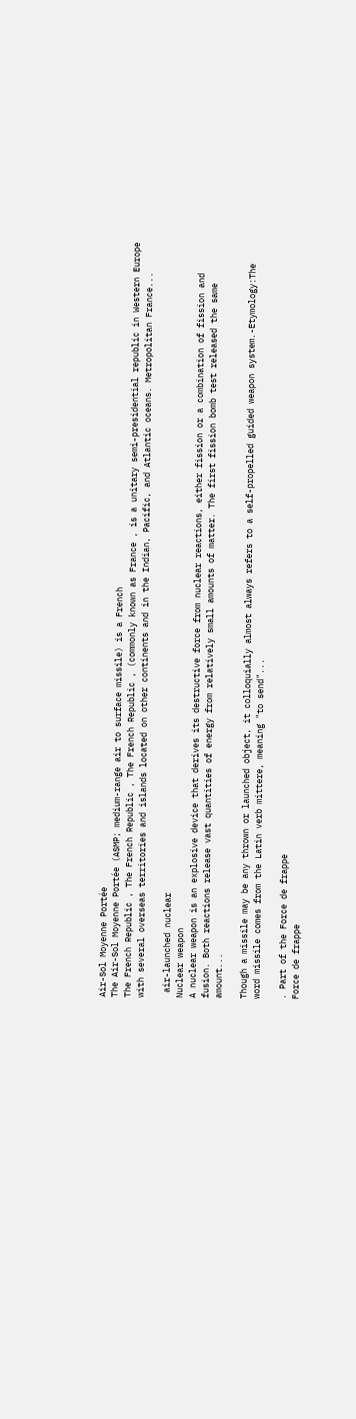Air-Sol Moyenne Portée
The Air-Sol Moyenne Portée (ASMP; medium-range air to surface missile) is a French
The French Republic , The French Republic , The French Republic , (commonly known as France , is a unitary semi-presidential republic in Western Europe with several overseas territories and islands located on other continents and in the Indian, Pacific, and Atlantic oceans. Metropolitan France...

 air-launched nuclear
Nuclear weapon
A nuclear weapon is an explosive device that derives its destructive force from nuclear reactions, either fission or a combination of fission and fusion. Both reactions release vast quantities of energy from relatively small amounts of matter. The first fission bomb test released the same amount...

Though a missile may be any thrown or launched object, it colloquially almost always refers to a self-propelled guided weapon system.-Etymology:The word missile comes from the Latin verb mittere, meaning "to send"...

. Part of the Force de frappe
Force de frappe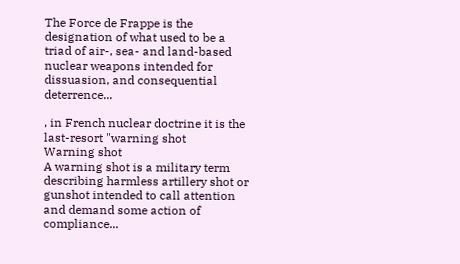The Force de Frappe is the designation of what used to be a triad of air-, sea- and land-based nuclear weapons intended for dissuasion, and consequential deterrence...

, in French nuclear doctrine it is the last-resort "warning shot
Warning shot
A warning shot is a military term describing harmless artillery shot or gunshot intended to call attention and demand some action of compliance...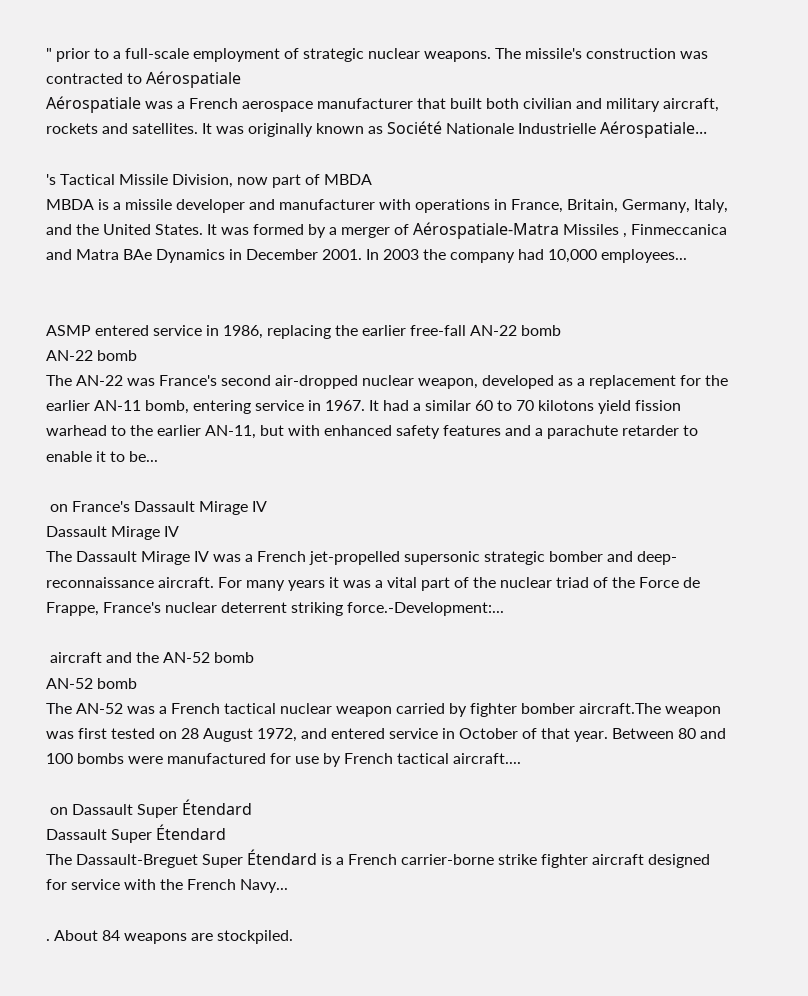" prior to a full-scale employment of strategic nuclear weapons. The missile's construction was contracted to Aérospatiale
Aérospatiale was a French aerospace manufacturer that built both civilian and military aircraft, rockets and satellites. It was originally known as Société Nationale Industrielle Aérospatiale...

's Tactical Missile Division, now part of MBDA
MBDA is a missile developer and manufacturer with operations in France, Britain, Germany, Italy, and the United States. It was formed by a merger of Aérospatiale-Matra Missiles , Finmeccanica and Matra BAe Dynamics in December 2001. In 2003 the company had 10,000 employees...


ASMP entered service in 1986, replacing the earlier free-fall AN-22 bomb
AN-22 bomb
The AN-22 was France's second air-dropped nuclear weapon, developed as a replacement for the earlier AN-11 bomb, entering service in 1967. It had a similar 60 to 70 kilotons yield fission warhead to the earlier AN-11, but with enhanced safety features and a parachute retarder to enable it to be...

 on France's Dassault Mirage IV
Dassault Mirage IV
The Dassault Mirage IV was a French jet-propelled supersonic strategic bomber and deep-reconnaissance aircraft. For many years it was a vital part of the nuclear triad of the Force de Frappe, France's nuclear deterrent striking force.-Development:...

 aircraft and the AN-52 bomb
AN-52 bomb
The AN-52 was a French tactical nuclear weapon carried by fighter bomber aircraft.The weapon was first tested on 28 August 1972, and entered service in October of that year. Between 80 and 100 bombs were manufactured for use by French tactical aircraft....

 on Dassault Super Étendard
Dassault Super Étendard
The Dassault-Breguet Super Étendard is a French carrier-borne strike fighter aircraft designed for service with the French Navy...

. About 84 weapons are stockpiled.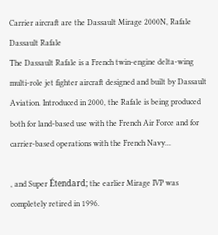Carrier aircraft are the Dassault Mirage 2000N, Rafale
Dassault Rafale
The Dassault Rafale is a French twin-engine delta-wing multi-role jet fighter aircraft designed and built by Dassault Aviation. Introduced in 2000, the Rafale is being produced both for land-based use with the French Air Force and for carrier-based operations with the French Navy...

, and Super Étendard; the earlier Mirage IVP was completely retired in 1996.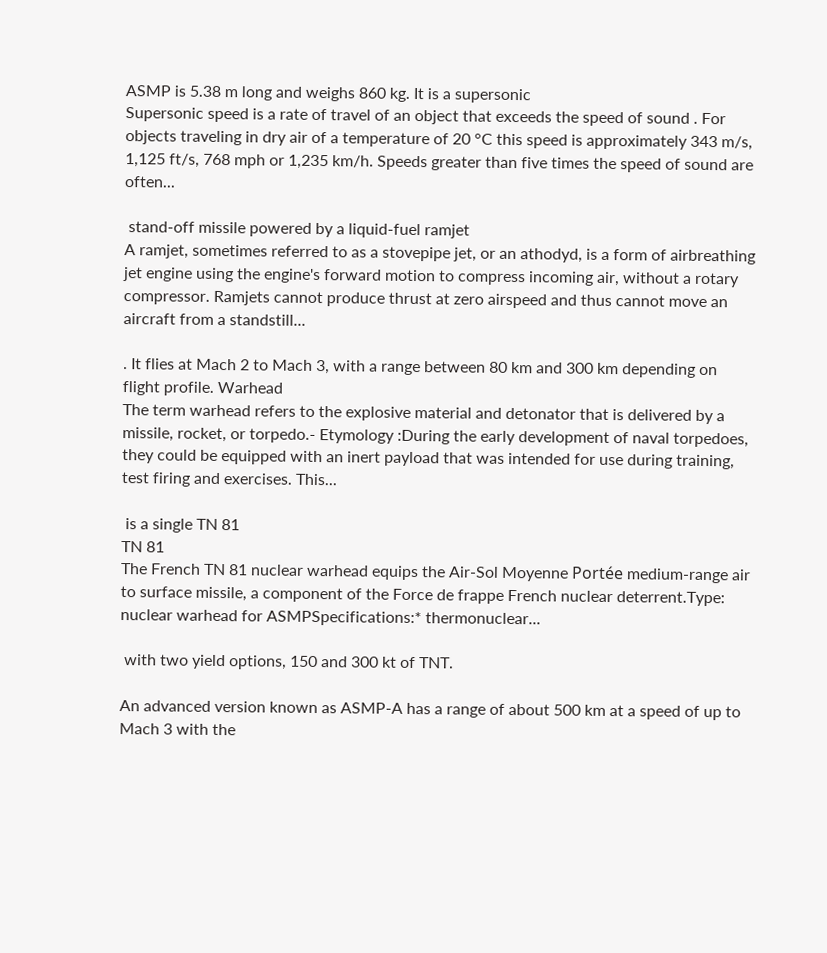ASMP is 5.38 m long and weighs 860 kg. It is a supersonic
Supersonic speed is a rate of travel of an object that exceeds the speed of sound . For objects traveling in dry air of a temperature of 20 °C this speed is approximately 343 m/s, 1,125 ft/s, 768 mph or 1,235 km/h. Speeds greater than five times the speed of sound are often...

 stand-off missile powered by a liquid-fuel ramjet
A ramjet, sometimes referred to as a stovepipe jet, or an athodyd, is a form of airbreathing jet engine using the engine's forward motion to compress incoming air, without a rotary compressor. Ramjets cannot produce thrust at zero airspeed and thus cannot move an aircraft from a standstill...

. It flies at Mach 2 to Mach 3, with a range between 80 km and 300 km depending on flight profile. Warhead
The term warhead refers to the explosive material and detonator that is delivered by a missile, rocket, or torpedo.- Etymology :During the early development of naval torpedoes, they could be equipped with an inert payload that was intended for use during training, test firing and exercises. This...

 is a single TN 81
TN 81
The French TN 81 nuclear warhead equips the Air-Sol Moyenne Portée medium-range air to surface missile, a component of the Force de frappe French nuclear deterrent.Type: nuclear warhead for ASMPSpecifications:* thermonuclear...

 with two yield options, 150 and 300 kt of TNT.

An advanced version known as ASMP-A has a range of about 500 km at a speed of up to Mach 3 with the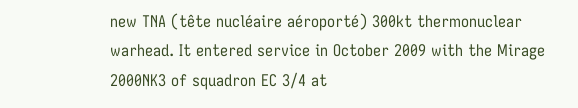new TNA (tête nucléaire aéroporté) 300kt thermonuclear warhead. It entered service in October 2009 with the Mirage 2000NK3 of squadron EC 3/4 at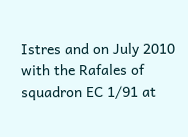Istres and on July 2010 with the Rafales of squadron EC 1/91 at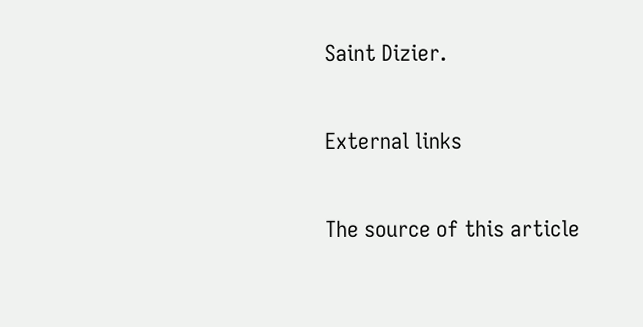Saint Dizier.

External links

The source of this article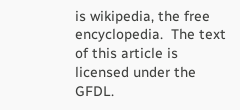is wikipedia, the free encyclopedia.  The text of this article is licensed under the GFDL.